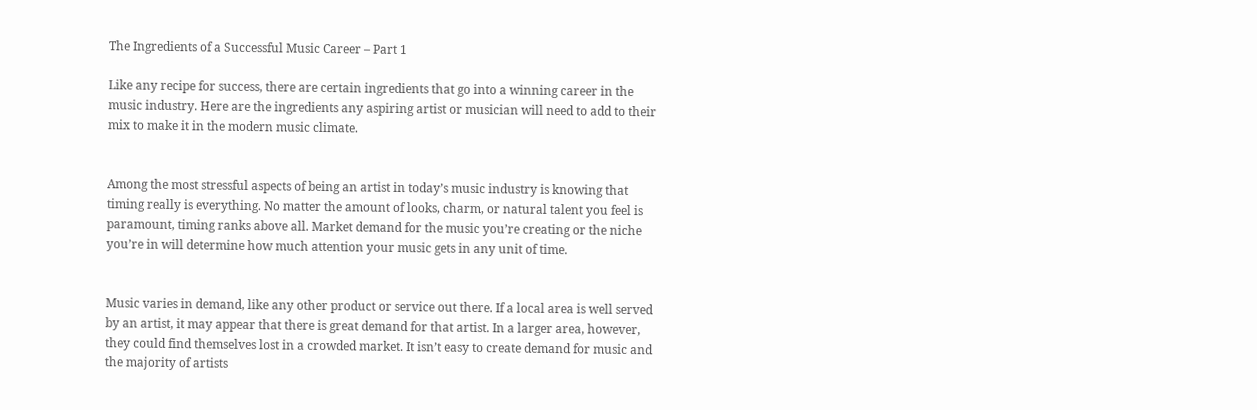The Ingredients of a Successful Music Career – Part 1

Like any recipe for success, there are certain ingredients that go into a winning career in the music industry. Here are the ingredients any aspiring artist or musician will need to add to their mix to make it in the modern music climate.


Among the most stressful aspects of being an artist in today’s music industry is knowing that timing really is everything. No matter the amount of looks, charm, or natural talent you feel is paramount, timing ranks above all. Market demand for the music you’re creating or the niche you’re in will determine how much attention your music gets in any unit of time.


Music varies in demand, like any other product or service out there. If a local area is well served by an artist, it may appear that there is great demand for that artist. In a larger area, however, they could find themselves lost in a crowded market. It isn’t easy to create demand for music and the majority of artists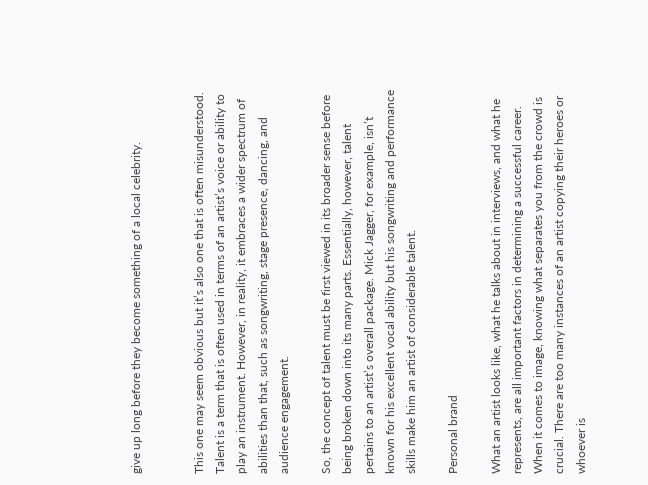give up long before they become something of a local celebrity.


This one may seem obvious but it’s also one that is often misunderstood. Talent is a term that is often used in terms of an artist’s voice or ability to play an instrument. However, in reality, it embraces a wider spectrum of abilities than that, such as songwriting, stage presence, dancing, and audience engagement.

So, the concept of talent must be first viewed in its broader sense before being broken down into its many parts. Essentially, however, talent pertains to an artist’s overall package. Mick Jagger, for example, isn’t known for his excellent vocal ability but his songwriting and performance skills make him an artist of considerable talent.

Personal brand

What an artist looks like, what he talks about in interviews, and what he represents, are all important factors in determining a successful career. When it comes to image, knowing what separates you from the crowd is crucial. There are too many instances of an artist copying their heroes or whoever is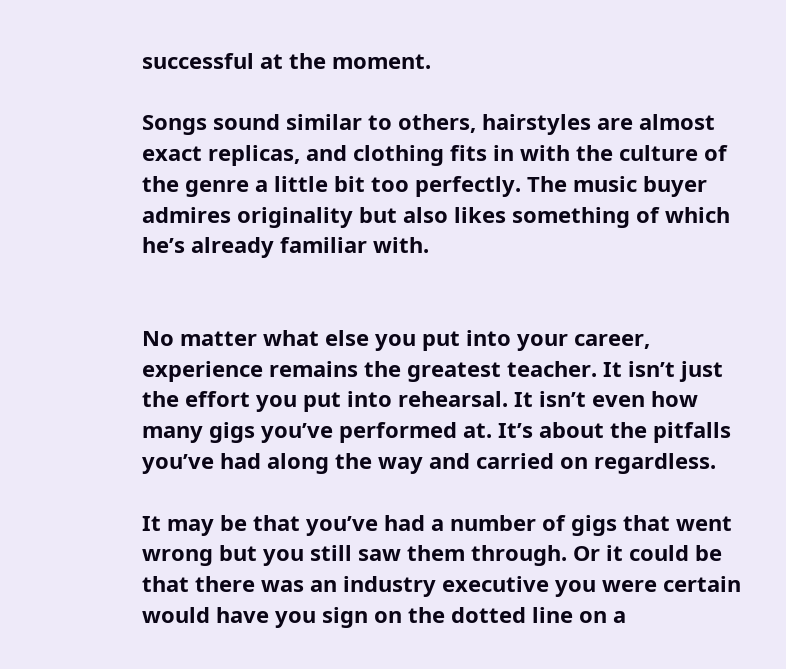successful at the moment.

Songs sound similar to others, hairstyles are almost exact replicas, and clothing fits in with the culture of the genre a little bit too perfectly. The music buyer admires originality but also likes something of which he’s already familiar with.


No matter what else you put into your career, experience remains the greatest teacher. It isn’t just the effort you put into rehearsal. It isn’t even how many gigs you’ve performed at. It’s about the pitfalls you’ve had along the way and carried on regardless.

It may be that you’ve had a number of gigs that went wrong but you still saw them through. Or it could be that there was an industry executive you were certain would have you sign on the dotted line on a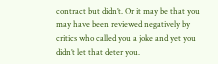contract but didn’t. Or it may be that you may have been reviewed negatively by critics who called you a joke and yet you didn’t let that deter you.